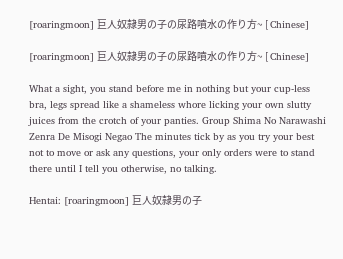[roaringmoon] 巨人奴隷男の子の尿路噴水の作り方~ [ Chinese]

[roaringmoon] 巨人奴隷男の子の尿路噴水の作り方~ [ Chinese]

What a sight, you stand before me in nothing but your cup-less bra, legs spread like a shameless whore licking your own slutty juices from the crotch of your panties. Group Shima No Narawashi Zenra De Misogi Negao The minutes tick by as you try your best not to move or ask any questions, your only orders were to stand there until I tell you otherwise, no talking.

Hentai: [roaringmoon] 巨人奴隷男の子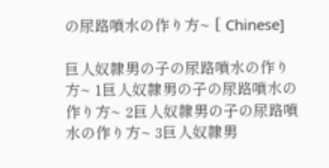の尿路噴水の作り方~ [ Chinese]

巨人奴隷男の子の尿路噴水の作り方~ 1巨人奴隷男の子の尿路噴水の作り方~ 2巨人奴隷男の子の尿路噴水の作り方~ 3巨人奴隷男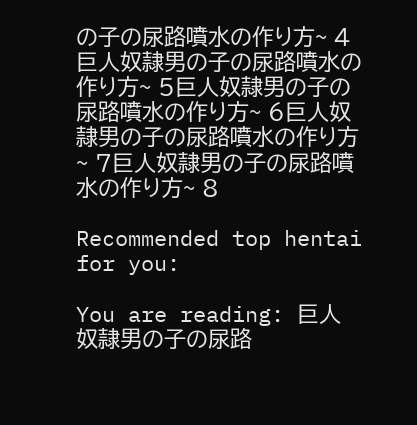の子の尿路噴水の作り方~ 4巨人奴隷男の子の尿路噴水の作り方~ 5巨人奴隷男の子の尿路噴水の作り方~ 6巨人奴隷男の子の尿路噴水の作り方~ 7巨人奴隷男の子の尿路噴水の作り方~ 8

Recommended top hentai for you:

You are reading: 巨人奴隷男の子の尿路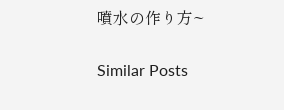噴水の作り方~

Similar Posts